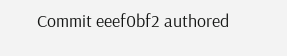Commit eeef0bf2 authored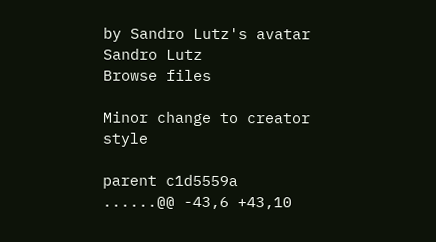by Sandro Lutz's avatar Sandro Lutz
Browse files

Minor change to creator style

parent c1d5559a
......@@ -43,6 +43,10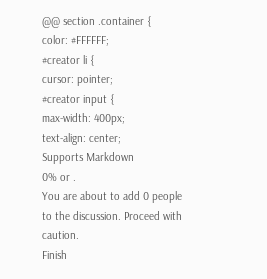@@ section .container {
color: #FFFFFF;
#creator li {
cursor: pointer;
#creator input {
max-width: 400px;
text-align: center;
Supports Markdown
0% or .
You are about to add 0 people to the discussion. Proceed with caution.
Finish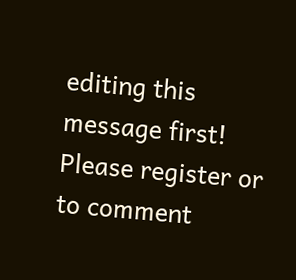editing this message first!
Please register or to comment